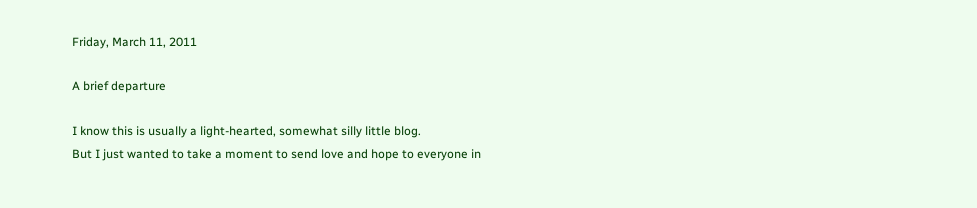Friday, March 11, 2011

A brief departure

I know this is usually a light-hearted, somewhat silly little blog.
But I just wanted to take a moment to send love and hope to everyone in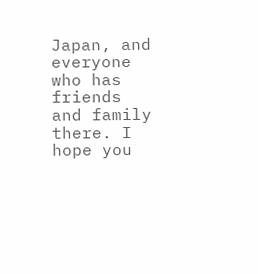Japan, and everyone who has friends and family there. I hope you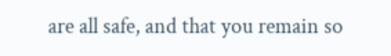are all safe, and that you remain so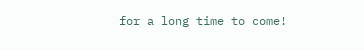for a long time to come!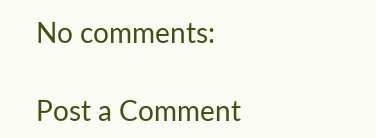No comments:

Post a Comment